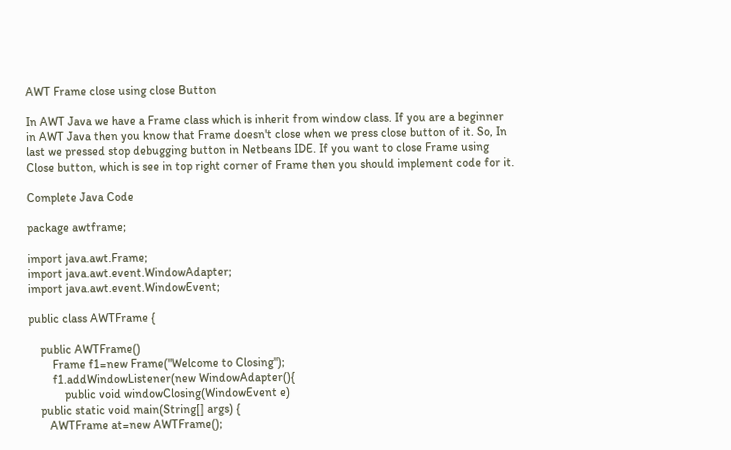AWT Frame close using close Button

In AWT Java we have a Frame class which is inherit from window class. If you are a beginner in AWT Java then you know that Frame doesn't close when we press close button of it. So, In last we pressed stop debugging button in Netbeans IDE. If you want to close Frame using Close button, which is see in top right corner of Frame then you should implement code for it.

Complete Java Code

package awtframe;

import java.awt.Frame;
import java.awt.event.WindowAdapter;
import java.awt.event.WindowEvent;

public class AWTFrame {

    public AWTFrame()
        Frame f1=new Frame("Welcome to Closing");
        f1.addWindowListener(new WindowAdapter(){
            public void windowClosing(WindowEvent e)
    public static void main(String[] args) {
       AWTFrame at=new AWTFrame();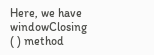Here, we have windowClosing ( ) method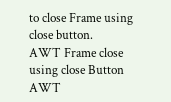to close Frame using close button.
AWT Frame close using close Button AWT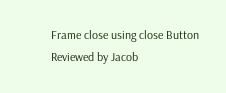Frame close using close Button Reviewed by Jacob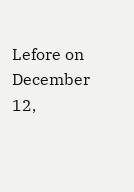Lefore on December 12,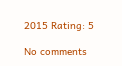2015 Rating: 5

No comments